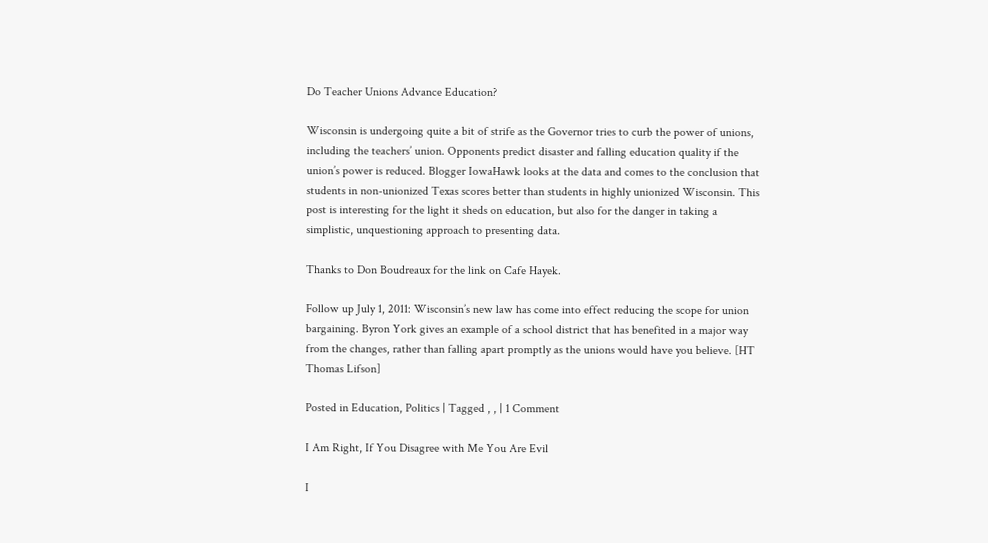Do Teacher Unions Advance Education?

Wisconsin is undergoing quite a bit of strife as the Governor tries to curb the power of unions, including the teachers’ union. Opponents predict disaster and falling education quality if the union’s power is reduced. Blogger IowaHawk looks at the data and comes to the conclusion that students in non-unionized Texas scores better than students in highly unionized Wisconsin. This post is interesting for the light it sheds on education, but also for the danger in taking a simplistic, unquestioning approach to presenting data.

Thanks to Don Boudreaux for the link on Cafe Hayek.

Follow up July 1, 2011: Wisconsin’s new law has come into effect reducing the scope for union bargaining. Byron York gives an example of a school district that has benefited in a major way from the changes, rather than falling apart promptly as the unions would have you believe. [HT Thomas Lifson]

Posted in Education, Politics | Tagged , , | 1 Comment

I Am Right, If You Disagree with Me You Are Evil

I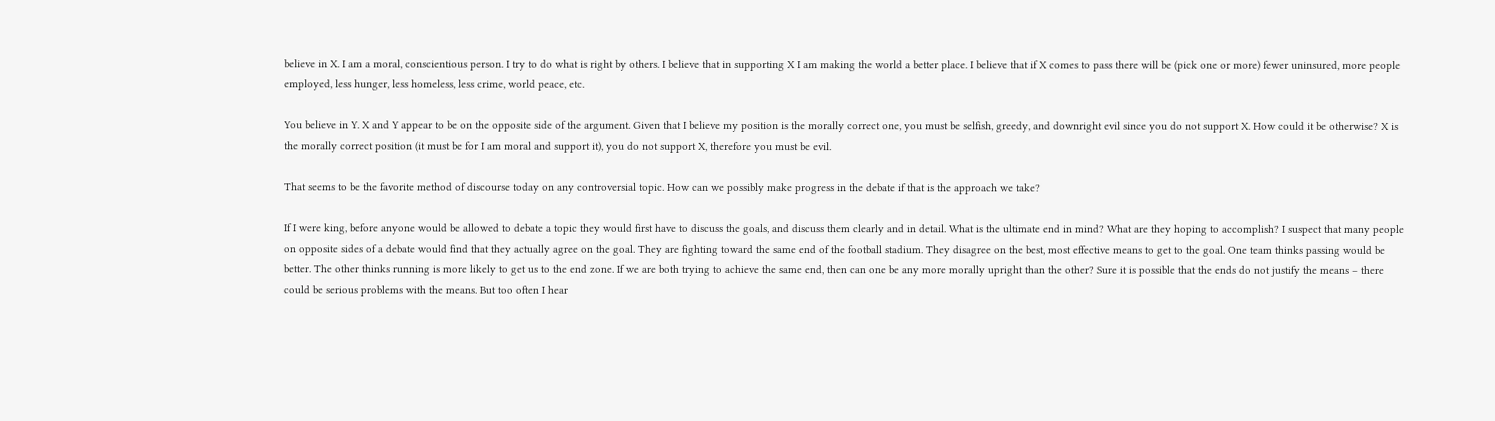believe in X. I am a moral, conscientious person. I try to do what is right by others. I believe that in supporting X I am making the world a better place. I believe that if X comes to pass there will be (pick one or more) fewer uninsured, more people employed, less hunger, less homeless, less crime, world peace, etc.

You believe in Y. X and Y appear to be on the opposite side of the argument. Given that I believe my position is the morally correct one, you must be selfish, greedy, and downright evil since you do not support X. How could it be otherwise? X is the morally correct position (it must be for I am moral and support it), you do not support X, therefore you must be evil.

That seems to be the favorite method of discourse today on any controversial topic. How can we possibly make progress in the debate if that is the approach we take?

If I were king, before anyone would be allowed to debate a topic they would first have to discuss the goals, and discuss them clearly and in detail. What is the ultimate end in mind? What are they hoping to accomplish? I suspect that many people on opposite sides of a debate would find that they actually agree on the goal. They are fighting toward the same end of the football stadium. They disagree on the best, most effective means to get to the goal. One team thinks passing would be better. The other thinks running is more likely to get us to the end zone. If we are both trying to achieve the same end, then can one be any more morally upright than the other? Sure it is possible that the ends do not justify the means – there could be serious problems with the means. But too often I hear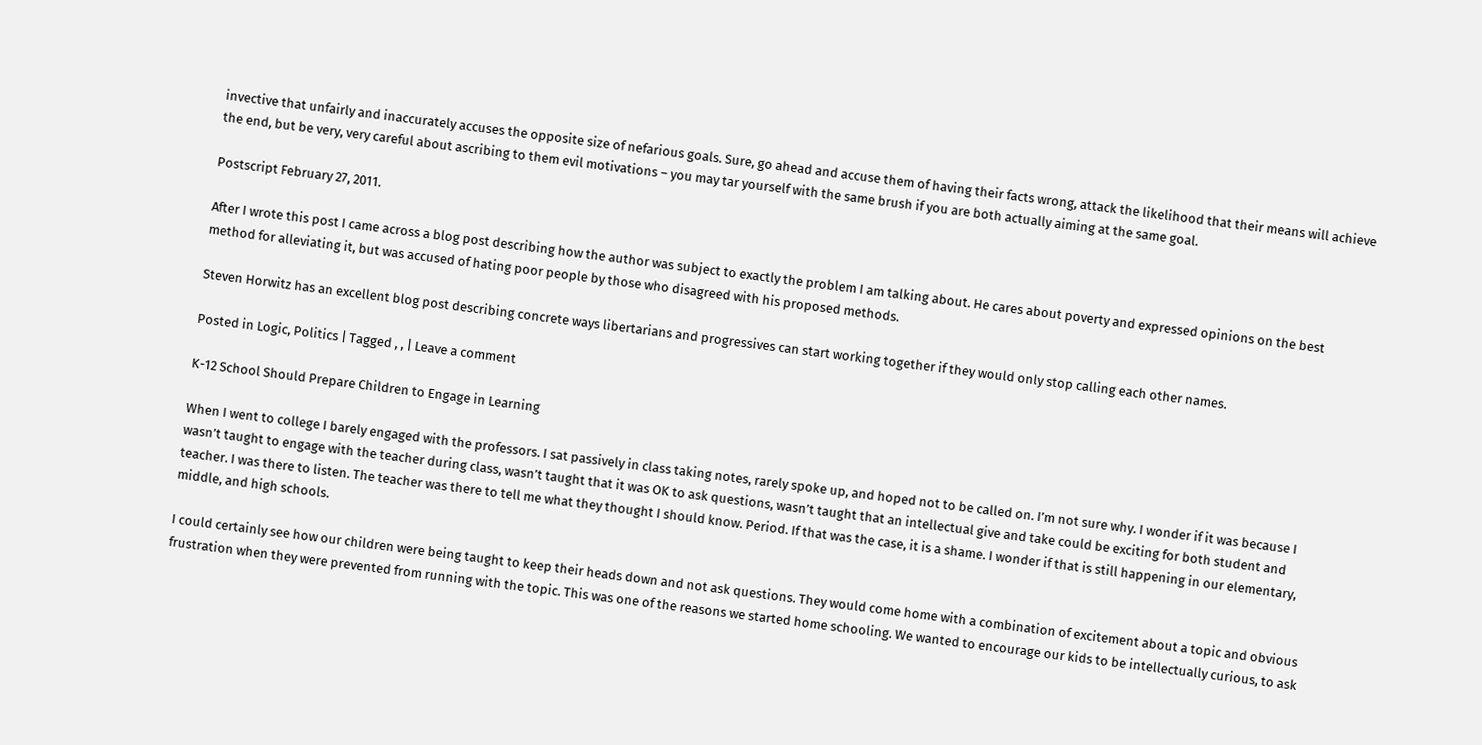invective that unfairly and inaccurately accuses the opposite size of nefarious goals. Sure, go ahead and accuse them of having their facts wrong, attack the likelihood that their means will achieve the end, but be very, very careful about ascribing to them evil motivations – you may tar yourself with the same brush if you are both actually aiming at the same goal.

Postscript February 27, 2011.

After I wrote this post I came across a blog post describing how the author was subject to exactly the problem I am talking about. He cares about poverty and expressed opinions on the best method for alleviating it, but was accused of hating poor people by those who disagreed with his proposed methods.

Steven Horwitz has an excellent blog post describing concrete ways libertarians and progressives can start working together if they would only stop calling each other names.

Posted in Logic, Politics | Tagged , , | Leave a comment

K-12 School Should Prepare Children to Engage in Learning

When I went to college I barely engaged with the professors. I sat passively in class taking notes, rarely spoke up, and hoped not to be called on. I’m not sure why. I wonder if it was because I wasn’t taught to engage with the teacher during class, wasn’t taught that it was OK to ask questions, wasn’t taught that an intellectual give and take could be exciting for both student and teacher. I was there to listen. The teacher was there to tell me what they thought I should know. Period. If that was the case, it is a shame. I wonder if that is still happening in our elementary, middle, and high schools.

I could certainly see how our children were being taught to keep their heads down and not ask questions. They would come home with a combination of excitement about a topic and obvious frustration when they were prevented from running with the topic. This was one of the reasons we started home schooling. We wanted to encourage our kids to be intellectually curious, to ask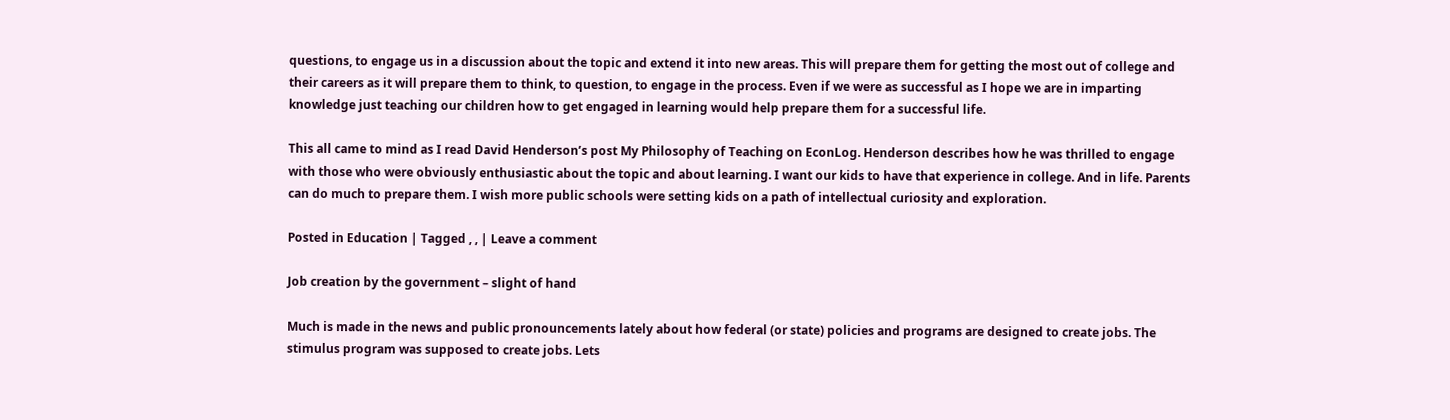questions, to engage us in a discussion about the topic and extend it into new areas. This will prepare them for getting the most out of college and their careers as it will prepare them to think, to question, to engage in the process. Even if we were as successful as I hope we are in imparting knowledge just teaching our children how to get engaged in learning would help prepare them for a successful life.

This all came to mind as I read David Henderson’s post My Philosophy of Teaching on EconLog. Henderson describes how he was thrilled to engage with those who were obviously enthusiastic about the topic and about learning. I want our kids to have that experience in college. And in life. Parents can do much to prepare them. I wish more public schools were setting kids on a path of intellectual curiosity and exploration.

Posted in Education | Tagged , , | Leave a comment

Job creation by the government – slight of hand

Much is made in the news and public pronouncements lately about how federal (or state) policies and programs are designed to create jobs. The stimulus program was supposed to create jobs. Lets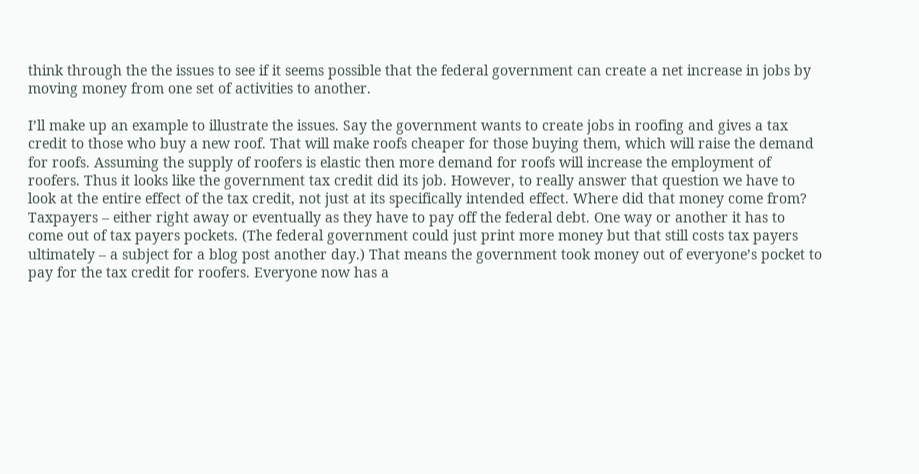think through the the issues to see if it seems possible that the federal government can create a net increase in jobs by moving money from one set of activities to another.

I’ll make up an example to illustrate the issues. Say the government wants to create jobs in roofing and gives a tax credit to those who buy a new roof. That will make roofs cheaper for those buying them, which will raise the demand for roofs. Assuming the supply of roofers is elastic then more demand for roofs will increase the employment of roofers. Thus it looks like the government tax credit did its job. However, to really answer that question we have to look at the entire effect of the tax credit, not just at its specifically intended effect. Where did that money come from? Taxpayers – either right away or eventually as they have to pay off the federal debt. One way or another it has to come out of tax payers pockets. (The federal government could just print more money but that still costs tax payers ultimately – a subject for a blog post another day.) That means the government took money out of everyone’s pocket to pay for the tax credit for roofers. Everyone now has a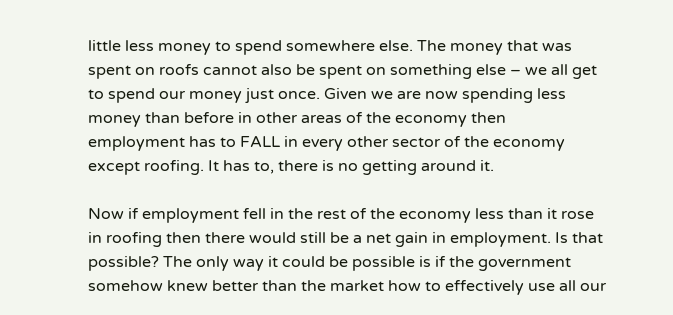little less money to spend somewhere else. The money that was spent on roofs cannot also be spent on something else – we all get to spend our money just once. Given we are now spending less money than before in other areas of the economy then employment has to FALL in every other sector of the economy except roofing. It has to, there is no getting around it.

Now if employment fell in the rest of the economy less than it rose in roofing then there would still be a net gain in employment. Is that possible? The only way it could be possible is if the government somehow knew better than the market how to effectively use all our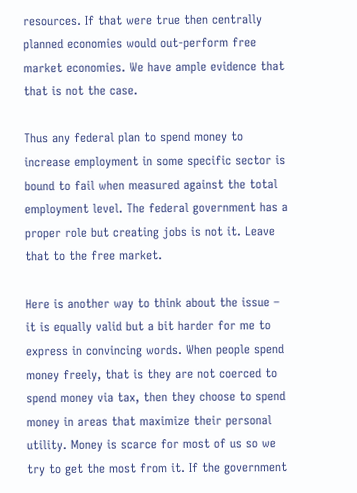resources. If that were true then centrally planned economies would out-perform free market economies. We have ample evidence that that is not the case.

Thus any federal plan to spend money to increase employment in some specific sector is bound to fail when measured against the total employment level. The federal government has a proper role but creating jobs is not it. Leave that to the free market.

Here is another way to think about the issue – it is equally valid but a bit harder for me to express in convincing words. When people spend money freely, that is they are not coerced to spend money via tax, then they choose to spend money in areas that maximize their personal utility. Money is scarce for most of us so we try to get the most from it. If the government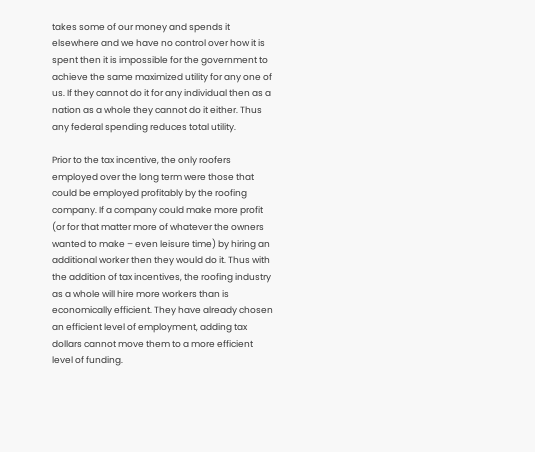takes some of our money and spends it elsewhere and we have no control over how it is spent then it is impossible for the government to achieve the same maximized utility for any one of us. If they cannot do it for any individual then as a nation as a whole they cannot do it either. Thus any federal spending reduces total utility.

Prior to the tax incentive, the only roofers employed over the long term were those that could be employed profitably by the roofing company. If a company could make more profit (or for that matter more of whatever the owners wanted to make – even leisure time) by hiring an additional worker then they would do it. Thus with the addition of tax incentives, the roofing industry as a whole will hire more workers than is economically efficient. They have already chosen an efficient level of employment, adding tax dollars cannot move them to a more efficient level of funding.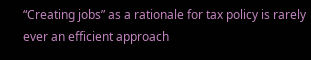“Creating jobs” as a rationale for tax policy is rarely ever an efficient approach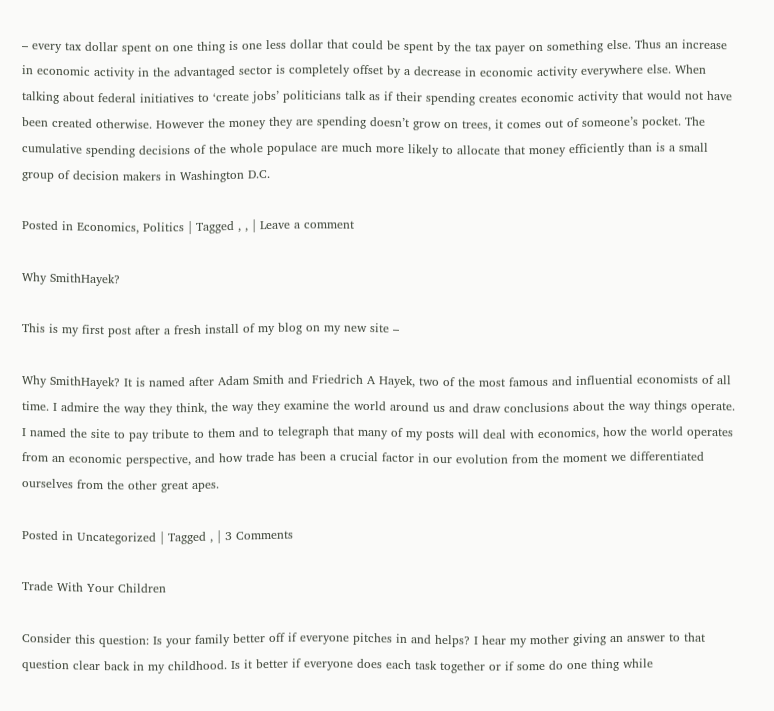– every tax dollar spent on one thing is one less dollar that could be spent by the tax payer on something else. Thus an increase in economic activity in the advantaged sector is completely offset by a decrease in economic activity everywhere else. When talking about federal initiatives to ‘create jobs’ politicians talk as if their spending creates economic activity that would not have been created otherwise. However the money they are spending doesn’t grow on trees, it comes out of someone’s pocket. The cumulative spending decisions of the whole populace are much more likely to allocate that money efficiently than is a small group of decision makers in Washington D.C.

Posted in Economics, Politics | Tagged , , | Leave a comment

Why SmithHayek?

This is my first post after a fresh install of my blog on my new site –

Why SmithHayek? It is named after Adam Smith and Friedrich A Hayek, two of the most famous and influential economists of all time. I admire the way they think, the way they examine the world around us and draw conclusions about the way things operate. I named the site to pay tribute to them and to telegraph that many of my posts will deal with economics, how the world operates from an economic perspective, and how trade has been a crucial factor in our evolution from the moment we differentiated ourselves from the other great apes.

Posted in Uncategorized | Tagged , | 3 Comments

Trade With Your Children

Consider this question: Is your family better off if everyone pitches in and helps? I hear my mother giving an answer to that question clear back in my childhood. Is it better if everyone does each task together or if some do one thing while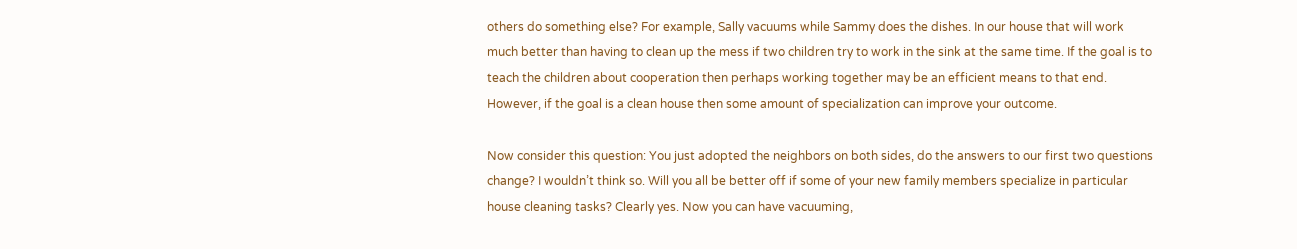others do something else? For example, Sally vacuums while Sammy does the dishes. In our house that will work much better than having to clean up the mess if two children try to work in the sink at the same time. If the goal is to teach the children about cooperation then perhaps working together may be an efficient means to that end. However, if the goal is a clean house then some amount of specialization can improve your outcome.

Now consider this question: You just adopted the neighbors on both sides, do the answers to our first two questions change? I wouldn’t think so. Will you all be better off if some of your new family members specialize in particular house cleaning tasks? Clearly yes. Now you can have vacuuming,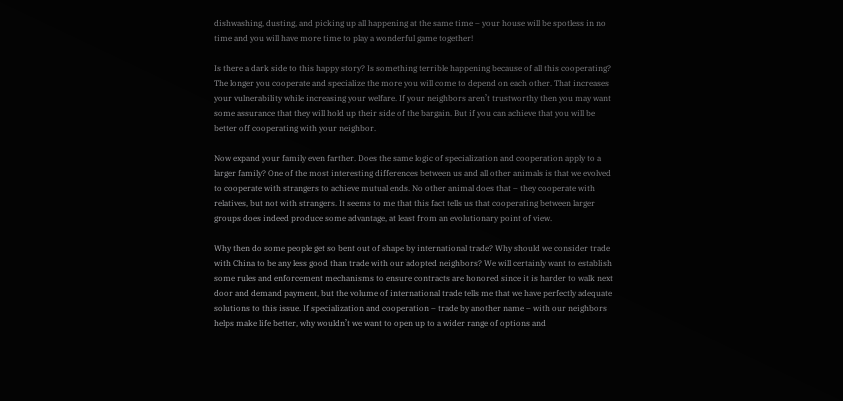dishwashing, dusting, and picking up all happening at the same time – your house will be spotless in no time and you will have more time to play a wonderful game together!

Is there a dark side to this happy story? Is something terrible happening because of all this cooperating? The longer you cooperate and specialize the more you will come to depend on each other. That increases your vulnerability while increasing your welfare. If your neighbors aren’t trustworthy then you may want some assurance that they will hold up their side of the bargain. But if you can achieve that you will be better off cooperating with your neighbor.

Now expand your family even farther. Does the same logic of specialization and cooperation apply to a larger family? One of the most interesting differences between us and all other animals is that we evolved to cooperate with strangers to achieve mutual ends. No other animal does that – they cooperate with relatives, but not with strangers. It seems to me that this fact tells us that cooperating between larger groups does indeed produce some advantage, at least from an evolutionary point of view.

Why then do some people get so bent out of shape by international trade? Why should we consider trade with China to be any less good than trade with our adopted neighbors? We will certainly want to establish some rules and enforcement mechanisms to ensure contracts are honored since it is harder to walk next door and demand payment, but the volume of international trade tells me that we have perfectly adequate solutions to this issue. If specialization and cooperation – trade by another name – with our neighbors helps make life better, why wouldn’t we want to open up to a wider range of options and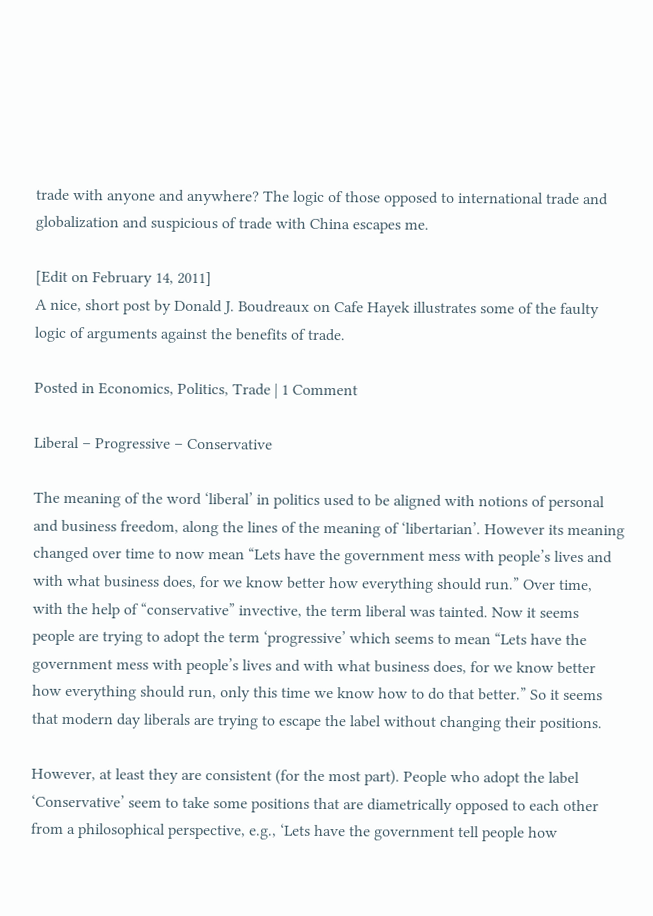trade with anyone and anywhere? The logic of those opposed to international trade and globalization and suspicious of trade with China escapes me.

[Edit on February 14, 2011]
A nice, short post by Donald J. Boudreaux on Cafe Hayek illustrates some of the faulty logic of arguments against the benefits of trade.

Posted in Economics, Politics, Trade | 1 Comment

Liberal – Progressive – Conservative

The meaning of the word ‘liberal’ in politics used to be aligned with notions of personal and business freedom, along the lines of the meaning of ‘libertarian’. However its meaning changed over time to now mean “Lets have the government mess with people’s lives and with what business does, for we know better how everything should run.” Over time, with the help of “conservative” invective, the term liberal was tainted. Now it seems people are trying to adopt the term ‘progressive’ which seems to mean “Lets have the government mess with people’s lives and with what business does, for we know better how everything should run, only this time we know how to do that better.” So it seems that modern day liberals are trying to escape the label without changing their positions.

However, at least they are consistent (for the most part). People who adopt the label ‘Conservative’ seem to take some positions that are diametrically opposed to each other from a philosophical perspective, e.g., ‘Lets have the government tell people how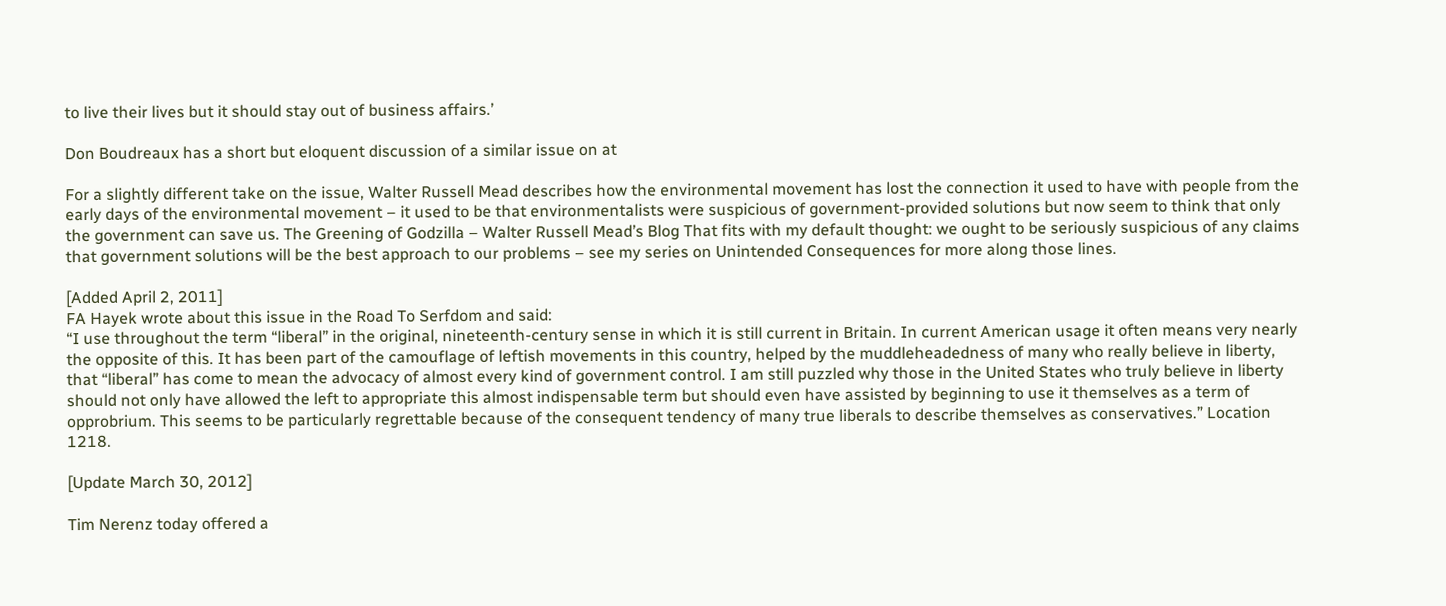to live their lives but it should stay out of business affairs.’

Don Boudreaux has a short but eloquent discussion of a similar issue on at

For a slightly different take on the issue, Walter Russell Mead describes how the environmental movement has lost the connection it used to have with people from the early days of the environmental movement – it used to be that environmentalists were suspicious of government-provided solutions but now seem to think that only the government can save us. The Greening of Godzilla – Walter Russell Mead’s Blog That fits with my default thought: we ought to be seriously suspicious of any claims that government solutions will be the best approach to our problems – see my series on Unintended Consequences for more along those lines.

[Added April 2, 2011]
FA Hayek wrote about this issue in the Road To Serfdom and said:
“I use throughout the term “liberal” in the original, nineteenth-century sense in which it is still current in Britain. In current American usage it often means very nearly the opposite of this. It has been part of the camouflage of leftish movements in this country, helped by the muddleheadedness of many who really believe in liberty, that “liberal” has come to mean the advocacy of almost every kind of government control. I am still puzzled why those in the United States who truly believe in liberty should not only have allowed the left to appropriate this almost indispensable term but should even have assisted by beginning to use it themselves as a term of opprobrium. This seems to be particularly regrettable because of the consequent tendency of many true liberals to describe themselves as conservatives.” Location 1218.

[Update March 30, 2012]

Tim Nerenz today offered a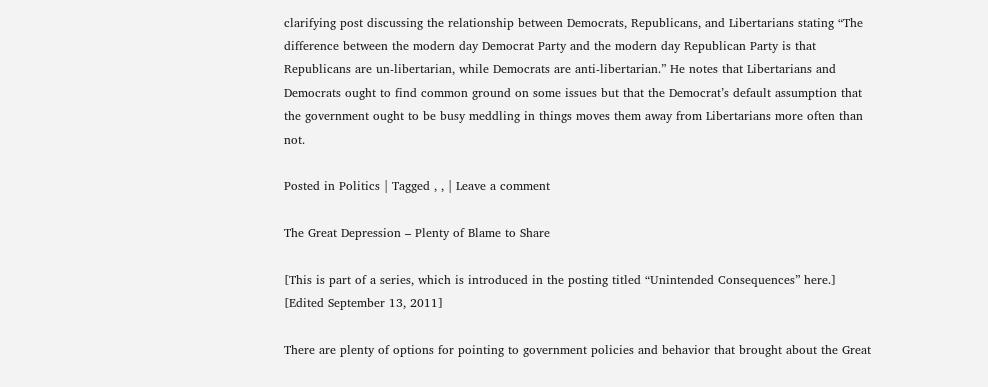clarifying post discussing the relationship between Democrats, Republicans, and Libertarians stating “The difference between the modern day Democrat Party and the modern day Republican Party is that Republicans are un-libertarian, while Democrats are anti-libertarian.” He notes that Libertarians and Democrats ought to find common ground on some issues but that the Democrat’s default assumption that the government ought to be busy meddling in things moves them away from Libertarians more often than not.

Posted in Politics | Tagged , , | Leave a comment

The Great Depression – Plenty of Blame to Share

[This is part of a series, which is introduced in the posting titled “Unintended Consequences” here.] [Edited September 13, 2011]

There are plenty of options for pointing to government policies and behavior that brought about the Great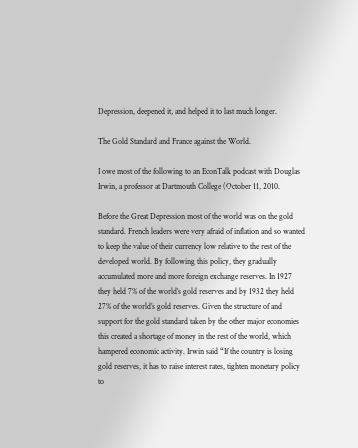Depression, deepened it, and helped it to last much longer.

The Gold Standard and France against the World.

I owe most of the following to an EconTalk podcast with Douglas Irwin, a professor at Dartmouth College (October 11, 2010.

Before the Great Depression most of the world was on the gold standard. French leaders were very afraid of inflation and so wanted to keep the value of their currency low relative to the rest of the developed world. By following this policy, they gradually accumulated more and more foreign exchange reserves. In 1927 they held 7% of the world’s gold reserves and by 1932 they held 27% of the world’s gold reserves. Given the structure of and support for the gold standard taken by the other major economies this created a shortage of money in the rest of the world, which hampered economic activity. Irwin said “If the country is losing gold reserves, it has to raise interest rates, tighten monetary policy to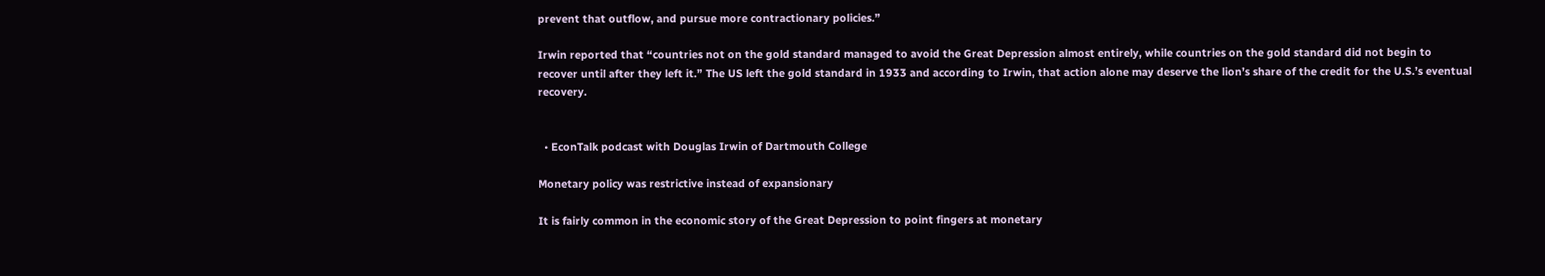prevent that outflow, and pursue more contractionary policies.”

Irwin reported that “countries not on the gold standard managed to avoid the Great Depression almost entirely, while countries on the gold standard did not begin to recover until after they left it.” The US left the gold standard in 1933 and according to Irwin, that action alone may deserve the lion’s share of the credit for the U.S.’s eventual recovery.


  • EconTalk podcast with Douglas Irwin of Dartmouth College

Monetary policy was restrictive instead of expansionary

It is fairly common in the economic story of the Great Depression to point fingers at monetary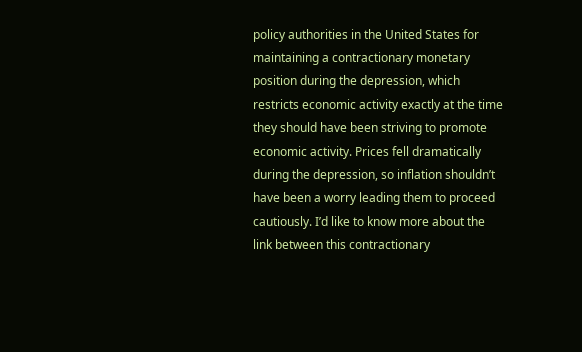policy authorities in the United States for maintaining a contractionary monetary position during the depression, which restricts economic activity exactly at the time they should have been striving to promote economic activity. Prices fell dramatically during the depression, so inflation shouldn’t have been a worry leading them to proceed cautiously. I’d like to know more about the link between this contractionary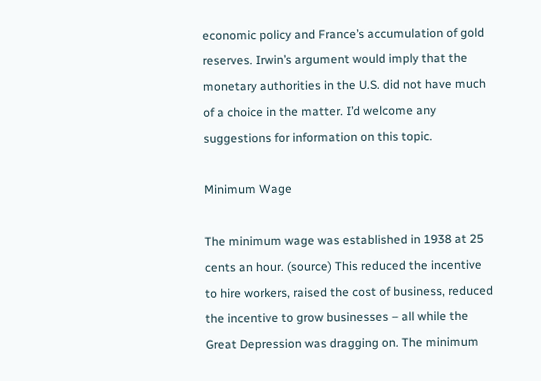economic policy and France’s accumulation of gold reserves. Irwin’s argument would imply that the monetary authorities in the U.S. did not have much of a choice in the matter. I’d welcome any suggestions for information on this topic.

Minimum Wage

The minimum wage was established in 1938 at 25 cents an hour. (source) This reduced the incentive to hire workers, raised the cost of business, reduced the incentive to grow businesses – all while the Great Depression was dragging on. The minimum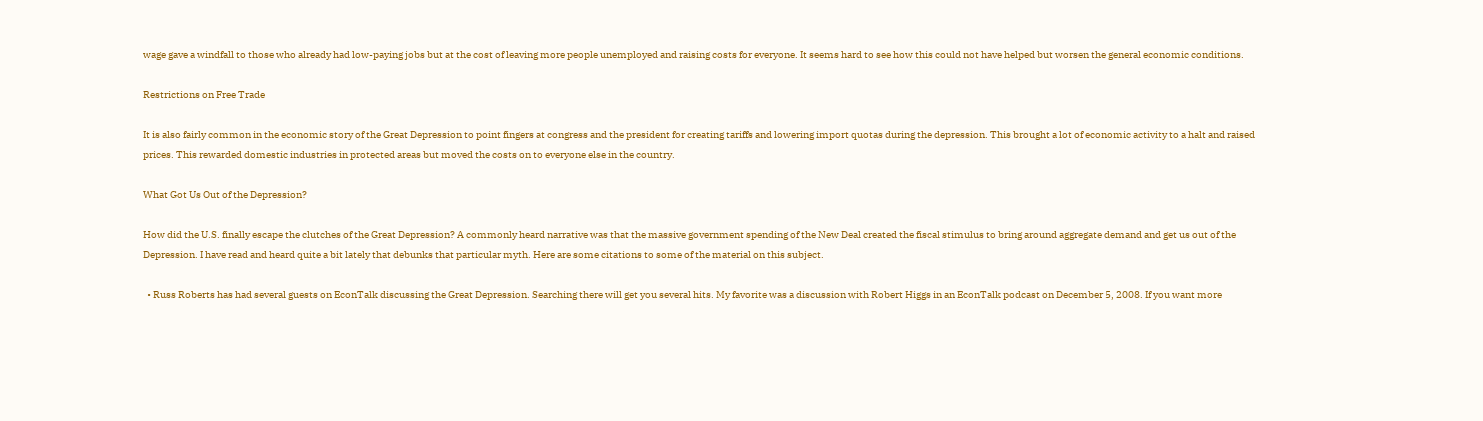wage gave a windfall to those who already had low-paying jobs but at the cost of leaving more people unemployed and raising costs for everyone. It seems hard to see how this could not have helped but worsen the general economic conditions.

Restrictions on Free Trade

It is also fairly common in the economic story of the Great Depression to point fingers at congress and the president for creating tariffs and lowering import quotas during the depression. This brought a lot of economic activity to a halt and raised prices. This rewarded domestic industries in protected areas but moved the costs on to everyone else in the country.

What Got Us Out of the Depression?

How did the U.S. finally escape the clutches of the Great Depression? A commonly heard narrative was that the massive government spending of the New Deal created the fiscal stimulus to bring around aggregate demand and get us out of the Depression. I have read and heard quite a bit lately that debunks that particular myth. Here are some citations to some of the material on this subject.

  • Russ Roberts has had several guests on EconTalk discussing the Great Depression. Searching there will get you several hits. My favorite was a discussion with Robert Higgs in an EconTalk podcast on December 5, 2008. If you want more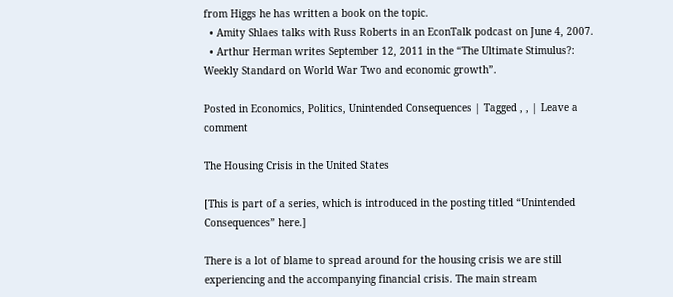from Higgs he has written a book on the topic.
  • Amity Shlaes talks with Russ Roberts in an EconTalk podcast on June 4, 2007.
  • Arthur Herman writes September 12, 2011 in the “The Ultimate Stimulus?: Weekly Standard on World War Two and economic growth”.

Posted in Economics, Politics, Unintended Consequences | Tagged , , | Leave a comment

The Housing Crisis in the United States

[This is part of a series, which is introduced in the posting titled “Unintended Consequences” here.]

There is a lot of blame to spread around for the housing crisis we are still experiencing and the accompanying financial crisis. The main stream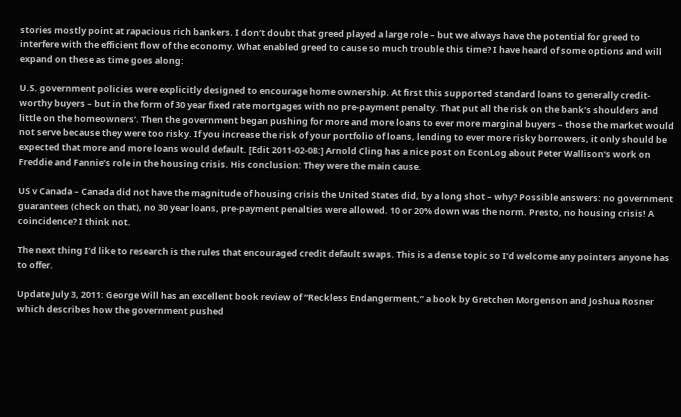stories mostly point at rapacious rich bankers. I don’t doubt that greed played a large role – but we always have the potential for greed to interfere with the efficient flow of the economy. What enabled greed to cause so much trouble this time? I have heard of some options and will expand on these as time goes along:

U.S. government policies were explicitly designed to encourage home ownership. At first this supported standard loans to generally credit-worthy buyers – but in the form of 30 year fixed rate mortgages with no pre-payment penalty. That put all the risk on the bank’s shoulders and little on the homeowners’. Then the government began pushing for more and more loans to ever more marginal buyers – those the market would not serve because they were too risky. If you increase the risk of your portfolio of loans, lending to ever more risky borrowers, it only should be expected that more and more loans would default. [Edit 2011-02-08:] Arnold Cling has a nice post on EconLog about Peter Wallison‘s work on Freddie and Fannie’s role in the housing crisis. His conclusion: They were the main cause.

US v Canada – Canada did not have the magnitude of housing crisis the United States did, by a long shot – why? Possible answers: no government guarantees (check on that), no 30 year loans, pre-payment penalties were allowed. 10 or 20% down was the norm. Presto, no housing crisis! A coincidence? I think not.

The next thing I’d like to research is the rules that encouraged credit default swaps. This is a dense topic so I’d welcome any pointers anyone has to offer.

Update July 3, 2011: George Will has an excellent book review of “Reckless Endangerment,” a book by Gretchen Morgenson and Joshua Rosner which describes how the government pushed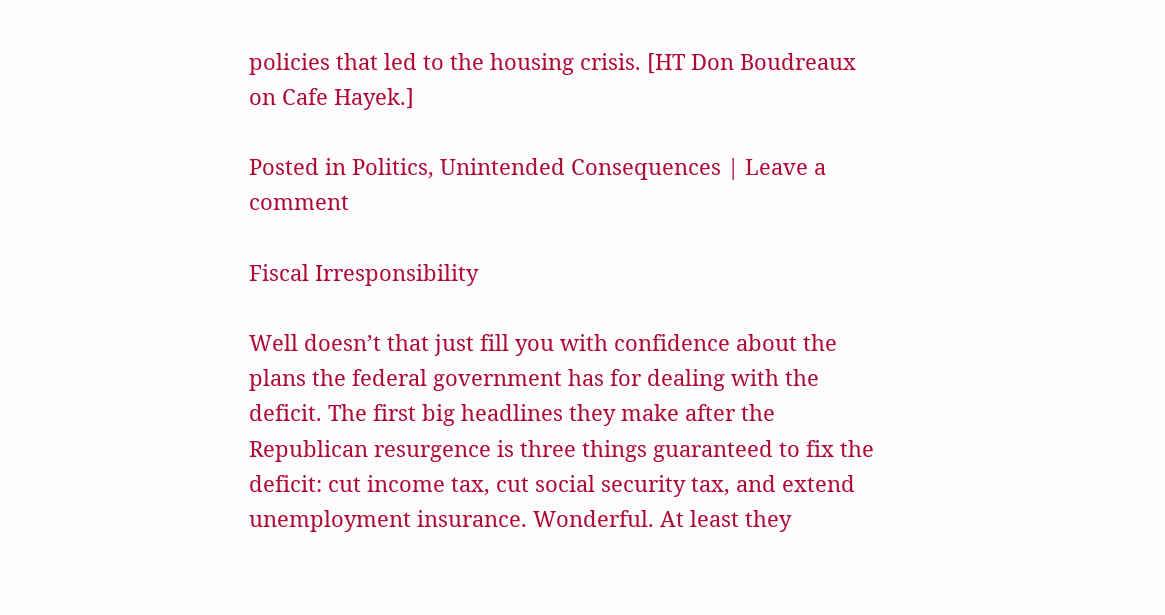policies that led to the housing crisis. [HT Don Boudreaux on Cafe Hayek.]

Posted in Politics, Unintended Consequences | Leave a comment

Fiscal Irresponsibility

Well doesn’t that just fill you with confidence about the plans the federal government has for dealing with the deficit. The first big headlines they make after the Republican resurgence is three things guaranteed to fix the deficit: cut income tax, cut social security tax, and extend unemployment insurance. Wonderful. At least they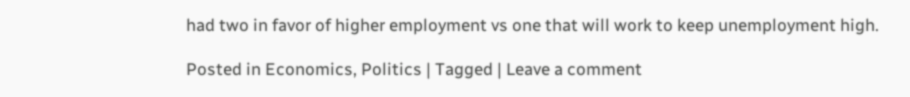had two in favor of higher employment vs one that will work to keep unemployment high.

Posted in Economics, Politics | Tagged | Leave a comment